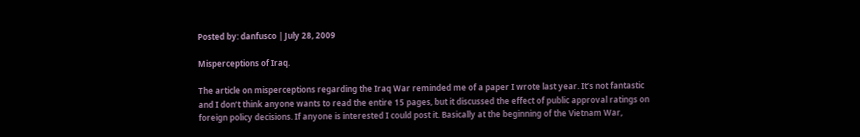Posted by: danfusco | July 28, 2009

Misperceptions of Iraq.

The article on misperceptions regarding the Iraq War reminded me of a paper I wrote last year. It’s not fantastic and I don’t think anyone wants to read the entire 15 pages, but it discussed the effect of public approval ratings on foreign policy decisions. If anyone is interested I could post it. Basically at the beginning of the Vietnam War,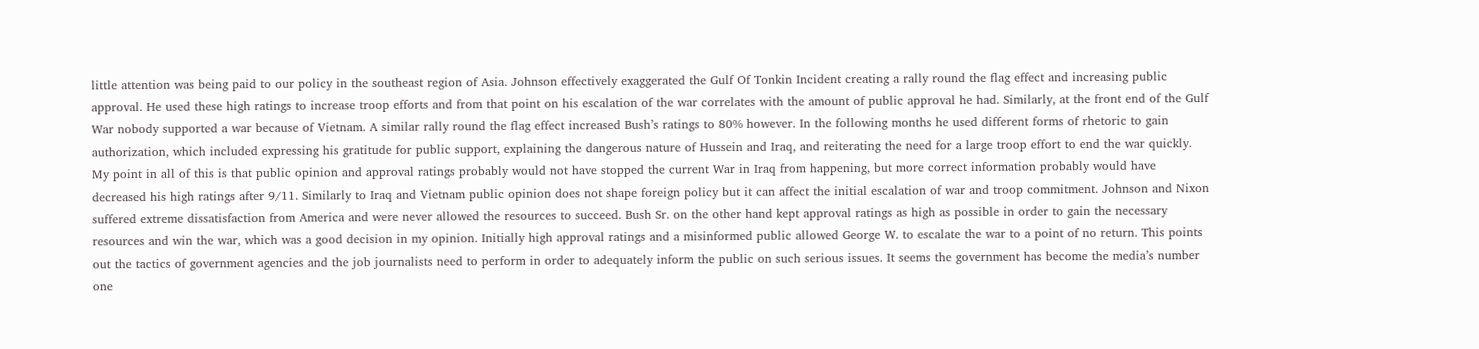little attention was being paid to our policy in the southeast region of Asia. Johnson effectively exaggerated the Gulf Of Tonkin Incident creating a rally round the flag effect and increasing public approval. He used these high ratings to increase troop efforts and from that point on his escalation of the war correlates with the amount of public approval he had. Similarly, at the front end of the Gulf War nobody supported a war because of Vietnam. A similar rally round the flag effect increased Bush’s ratings to 80% however. In the following months he used different forms of rhetoric to gain authorization, which included expressing his gratitude for public support, explaining the dangerous nature of Hussein and Iraq, and reiterating the need for a large troop effort to end the war quickly. My point in all of this is that public opinion and approval ratings probably would not have stopped the current War in Iraq from happening, but more correct information probably would have decreased his high ratings after 9/11. Similarly to Iraq and Vietnam public opinion does not shape foreign policy but it can affect the initial escalation of war and troop commitment. Johnson and Nixon suffered extreme dissatisfaction from America and were never allowed the resources to succeed. Bush Sr. on the other hand kept approval ratings as high as possible in order to gain the necessary resources and win the war, which was a good decision in my opinion. Initially high approval ratings and a misinformed public allowed George W. to escalate the war to a point of no return. This points out the tactics of government agencies and the job journalists need to perform in order to adequately inform the public on such serious issues. It seems the government has become the media’s number one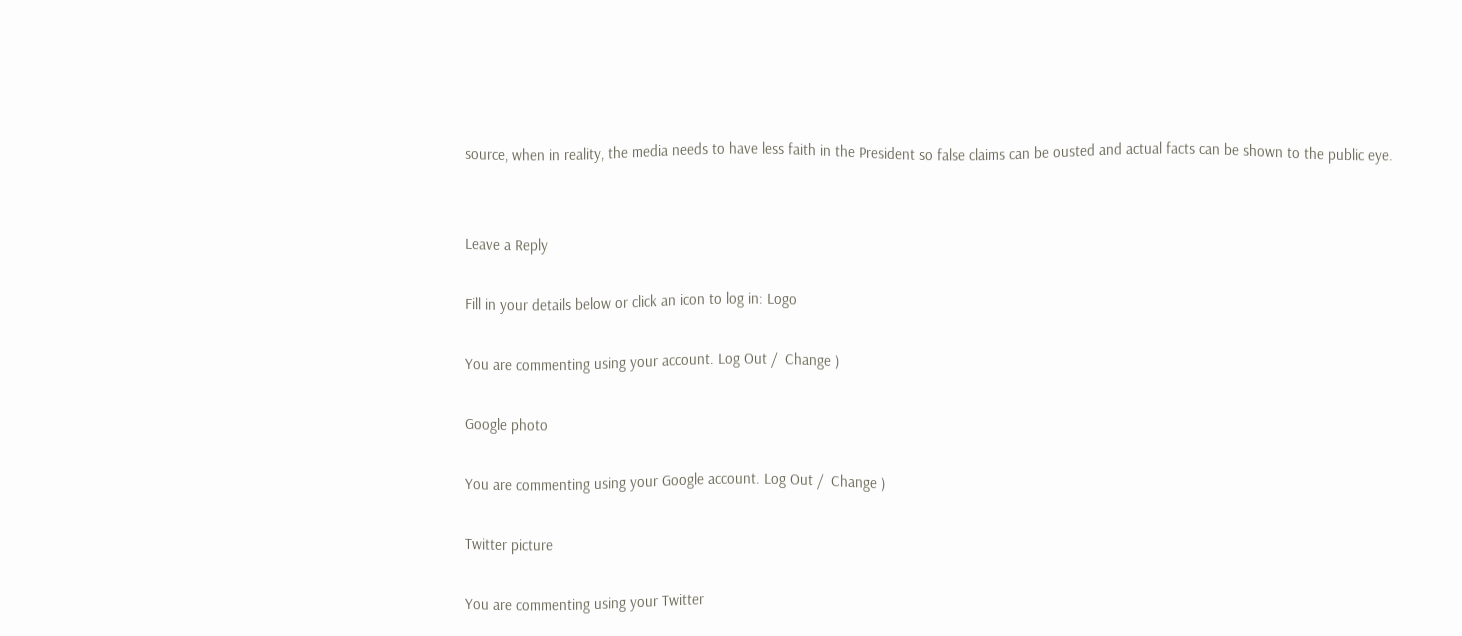source, when in reality, the media needs to have less faith in the President so false claims can be ousted and actual facts can be shown to the public eye.


Leave a Reply

Fill in your details below or click an icon to log in: Logo

You are commenting using your account. Log Out /  Change )

Google photo

You are commenting using your Google account. Log Out /  Change )

Twitter picture

You are commenting using your Twitter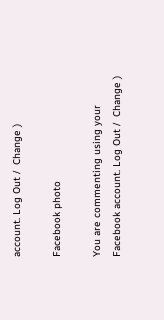account. Log Out /  Change )

Facebook photo

You are commenting using your Facebook account. Log Out /  Change )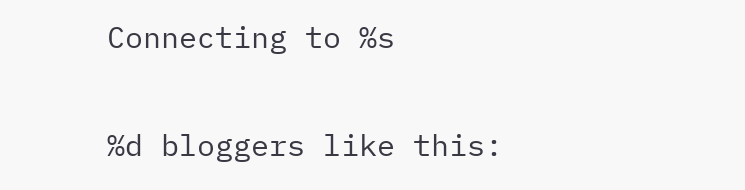Connecting to %s


%d bloggers like this: